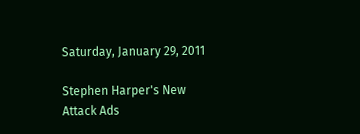Saturday, January 29, 2011

Stephen Harper's New Attack Ads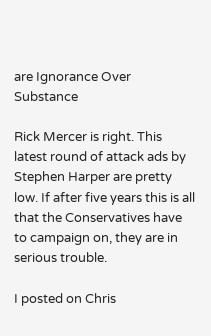are Ignorance Over Substance

Rick Mercer is right. This latest round of attack ads by Stephen Harper are pretty low. If after five years this is all that the Conservatives have to campaign on, they are in serious trouble.

I posted on Chris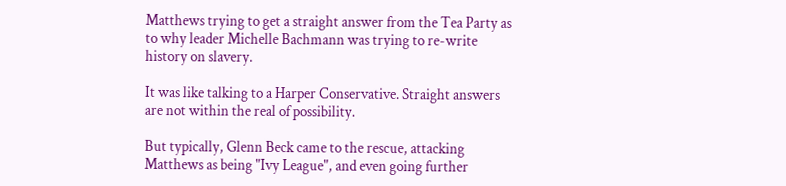Matthews trying to get a straight answer from the Tea Party as to why leader Michelle Bachmann was trying to re-write history on slavery.

It was like talking to a Harper Conservative. Straight answers are not within the real of possibility.

But typically, Glenn Beck came to the rescue, attacking Matthews as being "Ivy League", and even going further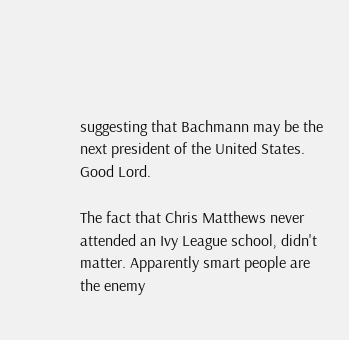suggesting that Bachmann may be the next president of the United States. Good Lord.

The fact that Chris Matthews never attended an Ivy League school, didn't matter. Apparently smart people are the enemy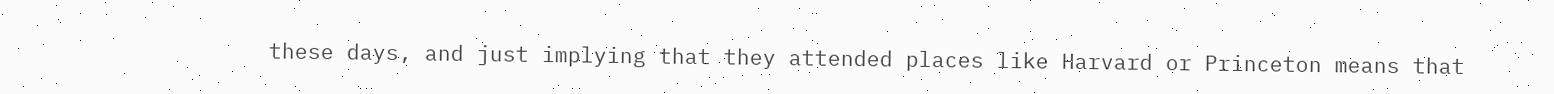these days, and just implying that they attended places like Harvard or Princeton means that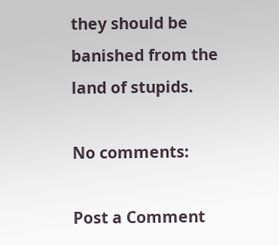they should be banished from the land of stupids.

No comments:

Post a Comment